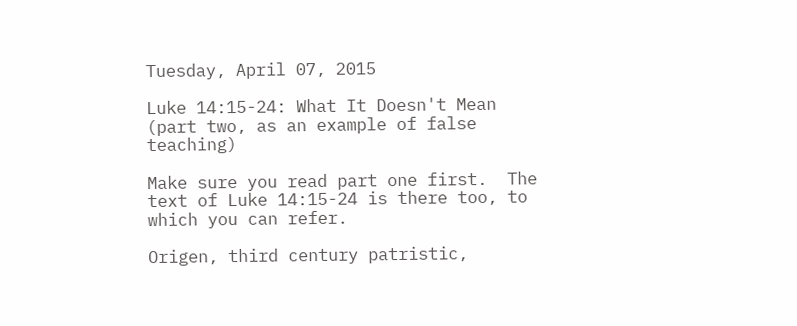Tuesday, April 07, 2015

Luke 14:15-24: What It Doesn't Mean (part two, as an example of false teaching)

Make sure you read part one first.  The text of Luke 14:15-24 is there too, to which you can refer.

Origen, third century patristic,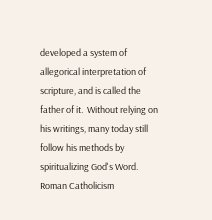developed a system of allegorical interpretation of scripture, and is called the father of it.  Without relying on his writings, many today still follow his methods by spiritualizing God's Word.  Roman Catholicism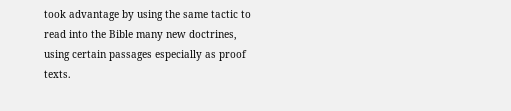took advantage by using the same tactic to read into the Bible many new doctrines, using certain passages especially as proof texts.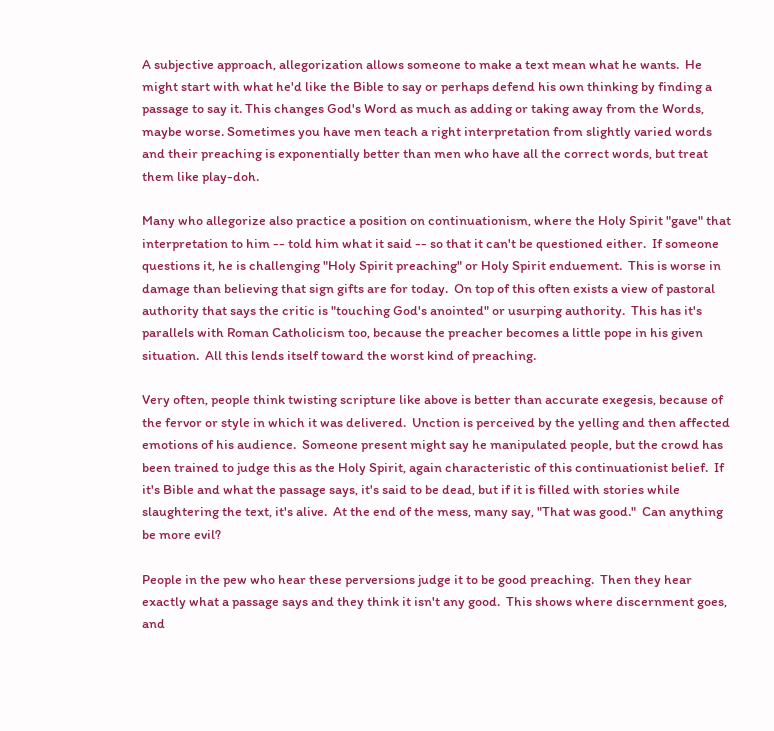A subjective approach, allegorization allows someone to make a text mean what he wants.  He might start with what he'd like the Bible to say or perhaps defend his own thinking by finding a passage to say it. This changes God's Word as much as adding or taking away from the Words, maybe worse. Sometimes you have men teach a right interpretation from slightly varied words and their preaching is exponentially better than men who have all the correct words, but treat them like play-doh.

Many who allegorize also practice a position on continuationism, where the Holy Spirit "gave" that interpretation to him -- told him what it said -- so that it can't be questioned either.  If someone questions it, he is challenging "Holy Spirit preaching" or Holy Spirit enduement.  This is worse in damage than believing that sign gifts are for today.  On top of this often exists a view of pastoral authority that says the critic is "touching God's anointed" or usurping authority.  This has it's parallels with Roman Catholicism too, because the preacher becomes a little pope in his given situation.  All this lends itself toward the worst kind of preaching.

Very often, people think twisting scripture like above is better than accurate exegesis, because of the fervor or style in which it was delivered.  Unction is perceived by the yelling and then affected emotions of his audience.  Someone present might say he manipulated people, but the crowd has been trained to judge this as the Holy Spirit, again characteristic of this continuationist belief.  If it's Bible and what the passage says, it's said to be dead, but if it is filled with stories while slaughtering the text, it's alive.  At the end of the mess, many say, "That was good."  Can anything be more evil?

People in the pew who hear these perversions judge it to be good preaching.  Then they hear exactly what a passage says and they think it isn't any good.  This shows where discernment goes, and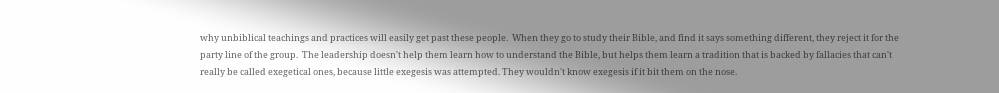why unbiblical teachings and practices will easily get past these people.  When they go to study their Bible, and find it says something different, they reject it for the party line of the group.  The leadership doesn't help them learn how to understand the Bible, but helps them learn a tradition that is backed by fallacies that can't really be called exegetical ones, because little exegesis was attempted. They wouldn't know exegesis if it bit them on the nose.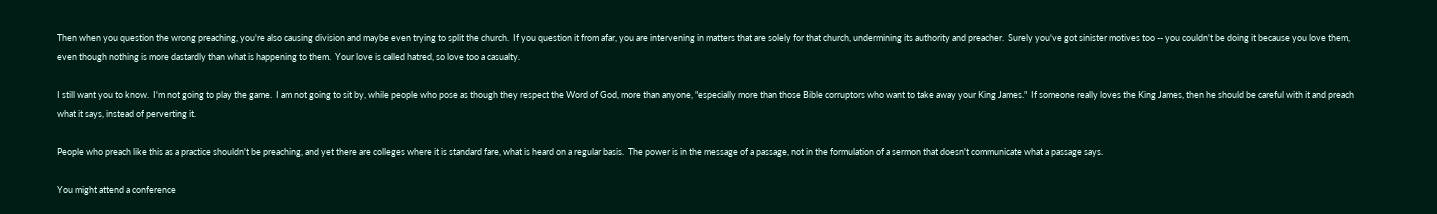Then when you question the wrong preaching, you're also causing division and maybe even trying to split the church.  If you question it from afar, you are intervening in matters that are solely for that church, undermining its authority and preacher.  Surely you've got sinister motives too -- you couldn't be doing it because you love them, even though nothing is more dastardly than what is happening to them.  Your love is called hatred, so love too a casualty.

I still want you to know.  I'm not going to play the game.  I am not going to sit by, while people who pose as though they respect the Word of God, more than anyone, "especially more than those Bible corruptors who want to take away your King James."  If someone really loves the King James, then he should be careful with it and preach what it says, instead of perverting it.

People who preach like this as a practice shouldn't be preaching, and yet there are colleges where it is standard fare, what is heard on a regular basis.  The power is in the message of a passage, not in the formulation of a sermon that doesn't communicate what a passage says.

You might attend a conference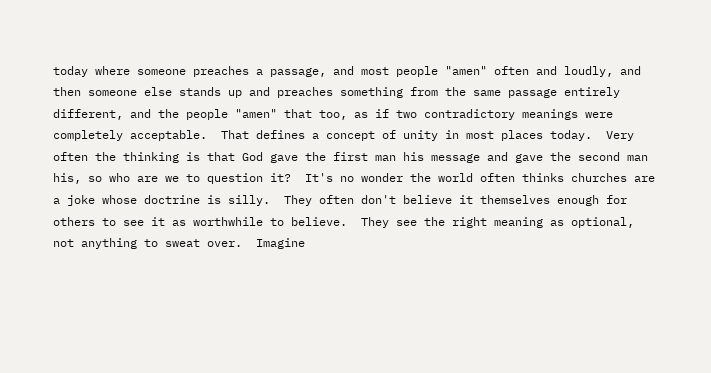today where someone preaches a passage, and most people "amen" often and loudly, and then someone else stands up and preaches something from the same passage entirely different, and the people "amen" that too, as if two contradictory meanings were completely acceptable.  That defines a concept of unity in most places today.  Very often the thinking is that God gave the first man his message and gave the second man his, so who are we to question it?  It's no wonder the world often thinks churches are a joke whose doctrine is silly.  They often don't believe it themselves enough for others to see it as worthwhile to believe.  They see the right meaning as optional, not anything to sweat over.  Imagine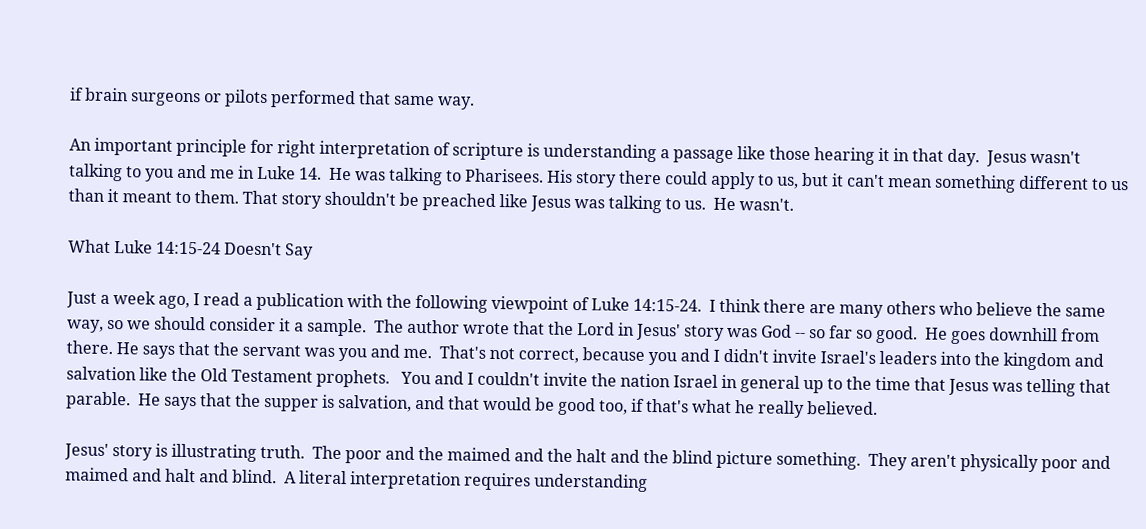if brain surgeons or pilots performed that same way.

An important principle for right interpretation of scripture is understanding a passage like those hearing it in that day.  Jesus wasn't talking to you and me in Luke 14.  He was talking to Pharisees. His story there could apply to us, but it can't mean something different to us than it meant to them. That story shouldn't be preached like Jesus was talking to us.  He wasn't.

What Luke 14:15-24 Doesn't Say

Just a week ago, I read a publication with the following viewpoint of Luke 14:15-24.  I think there are many others who believe the same way, so we should consider it a sample.  The author wrote that the Lord in Jesus' story was God -- so far so good.  He goes downhill from there. He says that the servant was you and me.  That's not correct, because you and I didn't invite Israel's leaders into the kingdom and salvation like the Old Testament prophets.   You and I couldn't invite the nation Israel in general up to the time that Jesus was telling that parable.  He says that the supper is salvation, and that would be good too, if that's what he really believed.

Jesus' story is illustrating truth.  The poor and the maimed and the halt and the blind picture something.  They aren't physically poor and maimed and halt and blind.  A literal interpretation requires understanding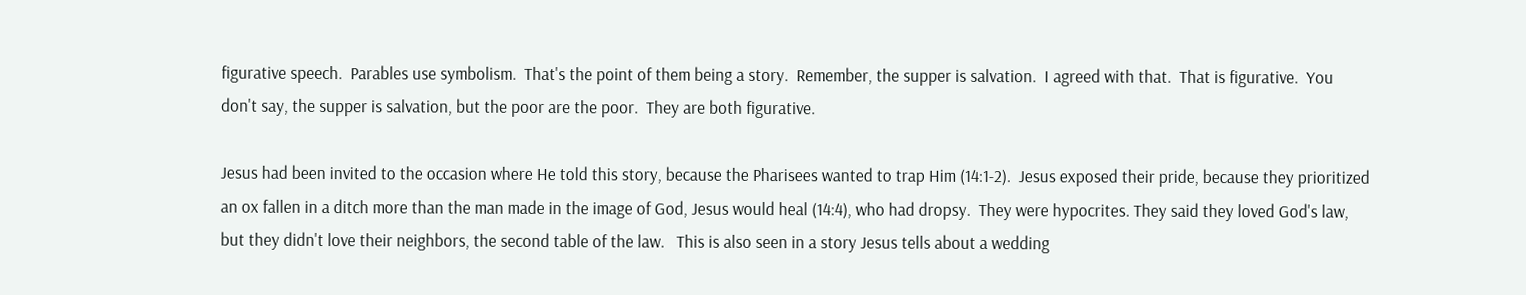figurative speech.  Parables use symbolism.  That's the point of them being a story.  Remember, the supper is salvation.  I agreed with that.  That is figurative.  You don't say, the supper is salvation, but the poor are the poor.  They are both figurative.

Jesus had been invited to the occasion where He told this story, because the Pharisees wanted to trap Him (14:1-2).  Jesus exposed their pride, because they prioritized an ox fallen in a ditch more than the man made in the image of God, Jesus would heal (14:4), who had dropsy.  They were hypocrites. They said they loved God's law, but they didn't love their neighbors, the second table of the law.   This is also seen in a story Jesus tells about a wedding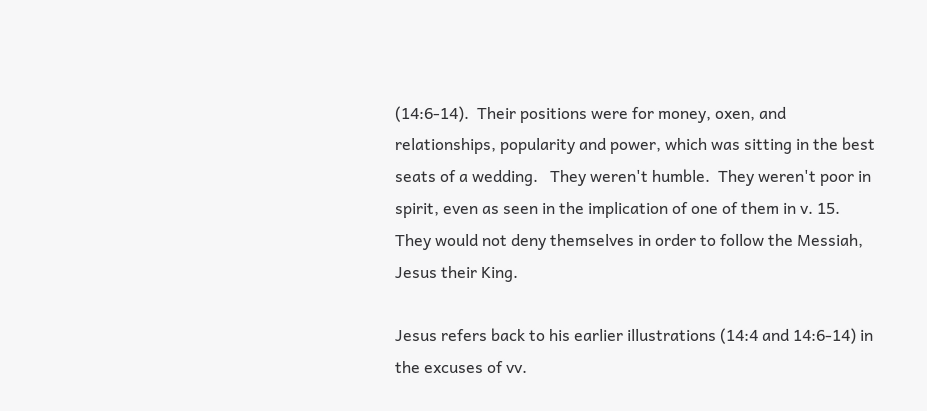(14:6-14).  Their positions were for money, oxen, and relationships, popularity and power, which was sitting in the best seats of a wedding.   They weren't humble.  They weren't poor in spirit, even as seen in the implication of one of them in v. 15.  They would not deny themselves in order to follow the Messiah, Jesus their King.

Jesus refers back to his earlier illustrations (14:4 and 14:6-14) in the excuses of vv.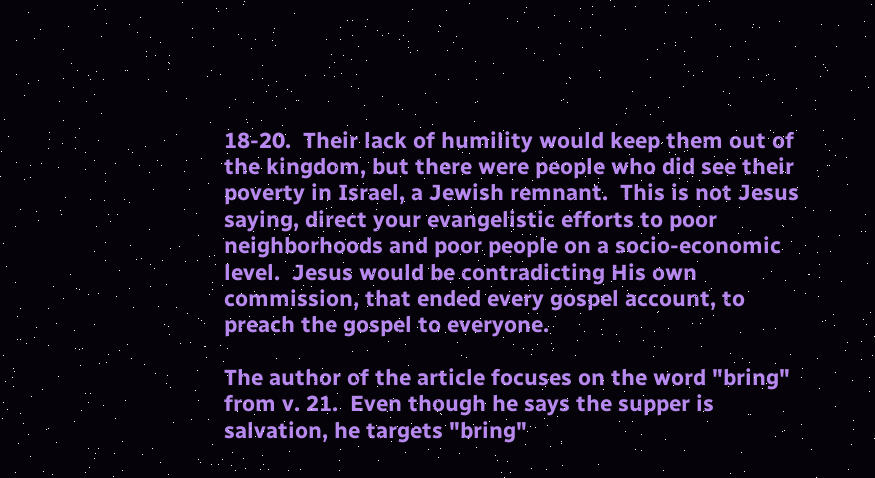18-20.  Their lack of humility would keep them out of the kingdom, but there were people who did see their poverty in Israel, a Jewish remnant.  This is not Jesus saying, direct your evangelistic efforts to poor neighborhoods and poor people on a socio-economic level.  Jesus would be contradicting His own commission, that ended every gospel account, to preach the gospel to everyone.

The author of the article focuses on the word "bring" from v. 21.  Even though he says the supper is salvation, he targets "bring"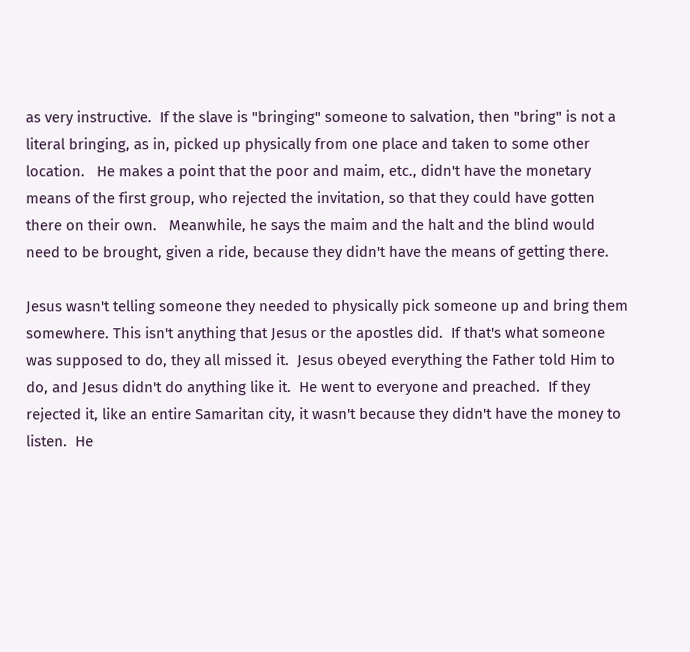as very instructive.  If the slave is "bringing" someone to salvation, then "bring" is not a literal bringing, as in, picked up physically from one place and taken to some other location.   He makes a point that the poor and maim, etc., didn't have the monetary means of the first group, who rejected the invitation, so that they could have gotten there on their own.   Meanwhile, he says the maim and the halt and the blind would need to be brought, given a ride, because they didn't have the means of getting there.

Jesus wasn't telling someone they needed to physically pick someone up and bring them somewhere. This isn't anything that Jesus or the apostles did.  If that's what someone was supposed to do, they all missed it.  Jesus obeyed everything the Father told Him to do, and Jesus didn't do anything like it.  He went to everyone and preached.  If they rejected it, like an entire Samaritan city, it wasn't because they didn't have the money to listen.  He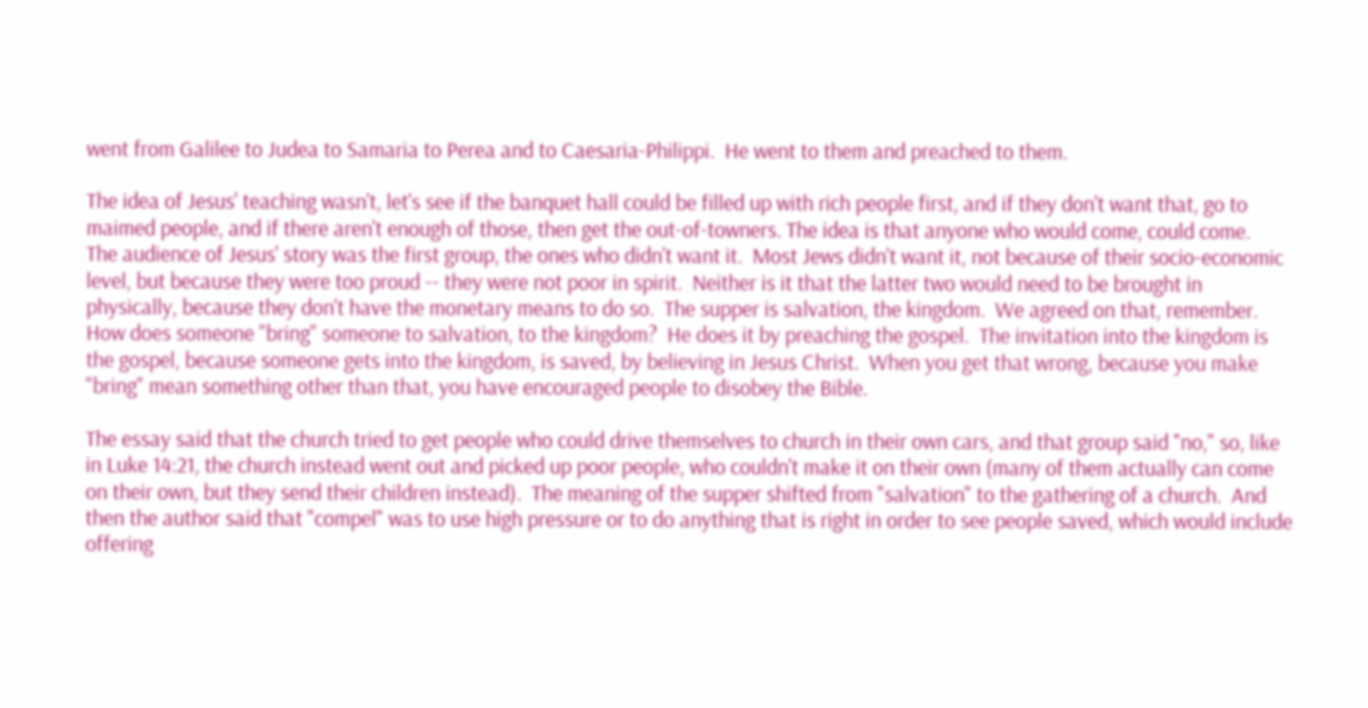went from Galilee to Judea to Samaria to Perea and to Caesaria-Philippi.  He went to them and preached to them.

The idea of Jesus' teaching wasn't, let's see if the banquet hall could be filled up with rich people first, and if they don't want that, go to maimed people, and if there aren't enough of those, then get the out-of-towners. The idea is that anyone who would come, could come.   The audience of Jesus' story was the first group, the ones who didn't want it.  Most Jews didn't want it, not because of their socio-economic level, but because they were too proud -- they were not poor in spirit.  Neither is it that the latter two would need to be brought in physically, because they don't have the monetary means to do so.  The supper is salvation, the kingdom.  We agreed on that, remember. How does someone "bring" someone to salvation, to the kingdom?  He does it by preaching the gospel.  The invitation into the kingdom is the gospel, because someone gets into the kingdom, is saved, by believing in Jesus Christ.  When you get that wrong, because you make "bring" mean something other than that, you have encouraged people to disobey the Bible.

The essay said that the church tried to get people who could drive themselves to church in their own cars, and that group said "no," so, like in Luke 14:21, the church instead went out and picked up poor people, who couldn't make it on their own (many of them actually can come on their own, but they send their children instead).  The meaning of the supper shifted from "salvation" to the gathering of a church.  And then the author said that "compel" was to use high pressure or to do anything that is right in order to see people saved, which would include offering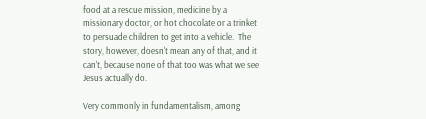food at a rescue mission, medicine by a missionary doctor, or hot chocolate or a trinket to persuade children to get into a vehicle.  The story, however, doesn't mean any of that, and it can't, because none of that too was what we see Jesus actually do.

Very commonly in fundamentalism, among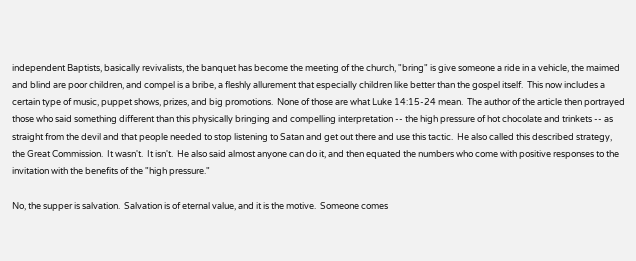independent Baptists, basically revivalists, the banquet has become the meeting of the church, "bring" is give someone a ride in a vehicle, the maimed and blind are poor children, and compel is a bribe, a fleshly allurement that especially children like better than the gospel itself.  This now includes a certain type of music, puppet shows, prizes, and big promotions.  None of those are what Luke 14:15-24 mean.  The author of the article then portrayed those who said something different than this physically bringing and compelling interpretation -- the high pressure of hot chocolate and trinkets -- as straight from the devil and that people needed to stop listening to Satan and get out there and use this tactic.  He also called this described strategy, the Great Commission.  It wasn't.  It isn't.  He also said almost anyone can do it, and then equated the numbers who come with positive responses to the invitation with the benefits of the "high pressure."

No, the supper is salvation.  Salvation is of eternal value, and it is the motive.  Someone comes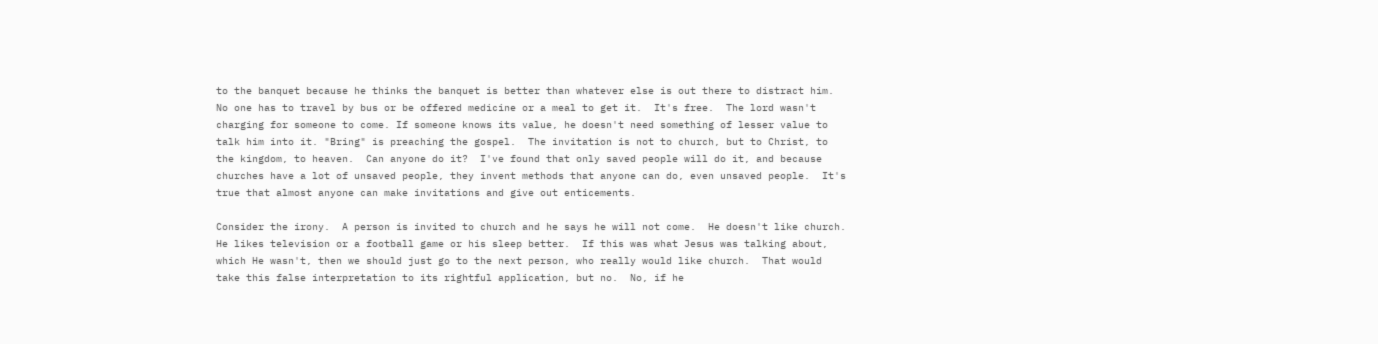to the banquet because he thinks the banquet is better than whatever else is out there to distract him.  No one has to travel by bus or be offered medicine or a meal to get it.  It's free.  The lord wasn't charging for someone to come. If someone knows its value, he doesn't need something of lesser value to talk him into it. "Bring" is preaching the gospel.  The invitation is not to church, but to Christ, to the kingdom, to heaven.  Can anyone do it?  I've found that only saved people will do it, and because churches have a lot of unsaved people, they invent methods that anyone can do, even unsaved people.  It's true that almost anyone can make invitations and give out enticements.

Consider the irony.  A person is invited to church and he says he will not come.  He doesn't like church.  He likes television or a football game or his sleep better.  If this was what Jesus was talking about, which He wasn't, then we should just go to the next person, who really would like church.  That would take this false interpretation to its rightful application, but no.  No, if he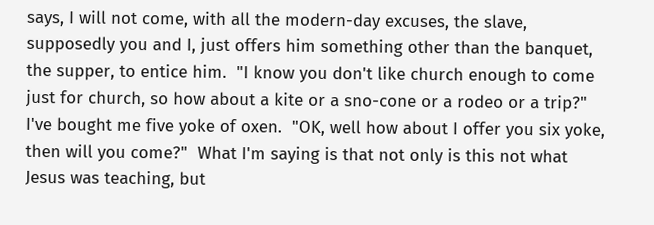says, I will not come, with all the modern-day excuses, the slave, supposedly you and I, just offers him something other than the banquet, the supper, to entice him.  "I know you don't like church enough to come just for church, so how about a kite or a sno-cone or a rodeo or a trip?"  I've bought me five yoke of oxen.  "OK, well how about I offer you six yoke, then will you come?"  What I'm saying is that not only is this not what Jesus was teaching, but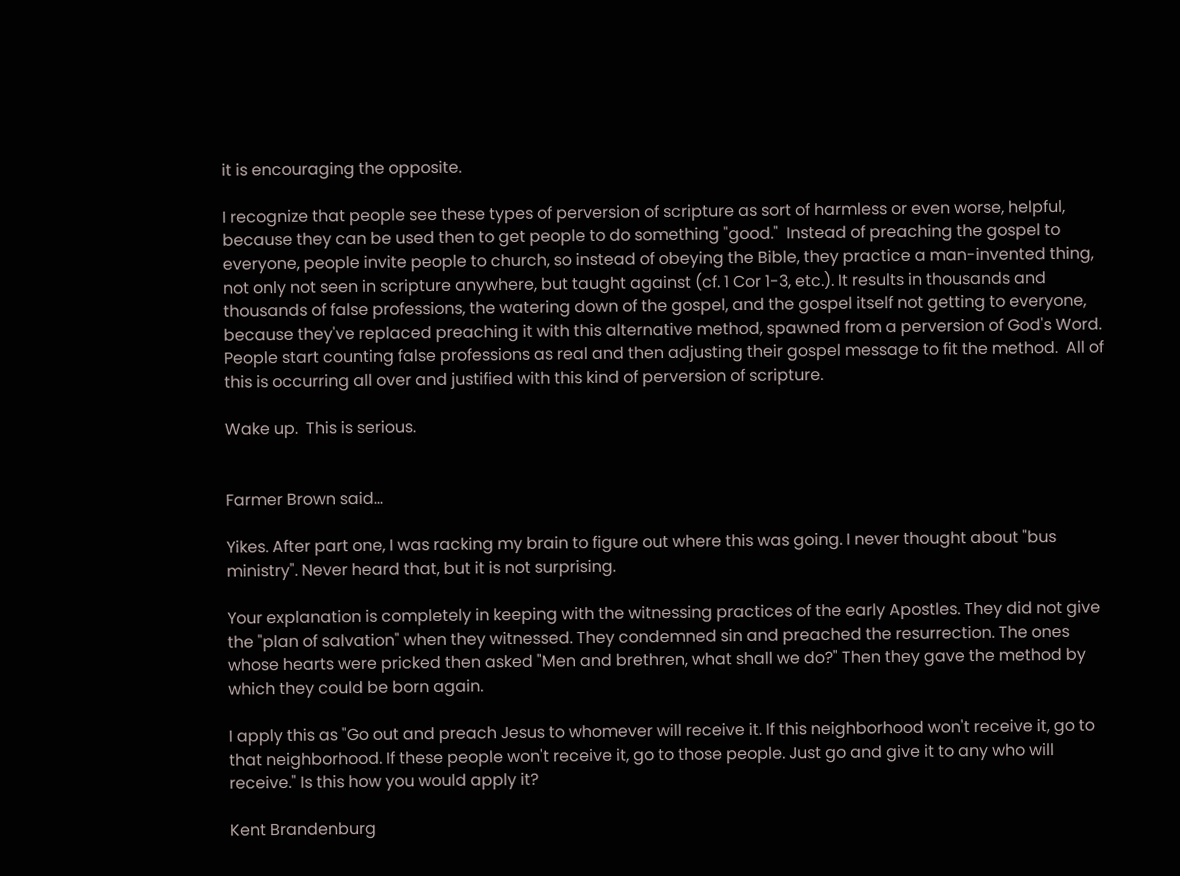it is encouraging the opposite.

I recognize that people see these types of perversion of scripture as sort of harmless or even worse, helpful, because they can be used then to get people to do something "good."  Instead of preaching the gospel to everyone, people invite people to church, so instead of obeying the Bible, they practice a man-invented thing, not only not seen in scripture anywhere, but taught against (cf. 1 Cor 1-3, etc.). It results in thousands and thousands of false professions, the watering down of the gospel, and the gospel itself not getting to everyone, because they've replaced preaching it with this alternative method, spawned from a perversion of God's Word.  People start counting false professions as real and then adjusting their gospel message to fit the method.  All of this is occurring all over and justified with this kind of perversion of scripture.

Wake up.  This is serious.


Farmer Brown said...

Yikes. After part one, I was racking my brain to figure out where this was going. I never thought about "bus ministry". Never heard that, but it is not surprising.

Your explanation is completely in keeping with the witnessing practices of the early Apostles. They did not give the "plan of salvation" when they witnessed. They condemned sin and preached the resurrection. The ones whose hearts were pricked then asked "Men and brethren, what shall we do?" Then they gave the method by which they could be born again.

I apply this as "Go out and preach Jesus to whomever will receive it. If this neighborhood won't receive it, go to that neighborhood. If these people won't receive it, go to those people. Just go and give it to any who will receive." Is this how you would apply it?

Kent Brandenburg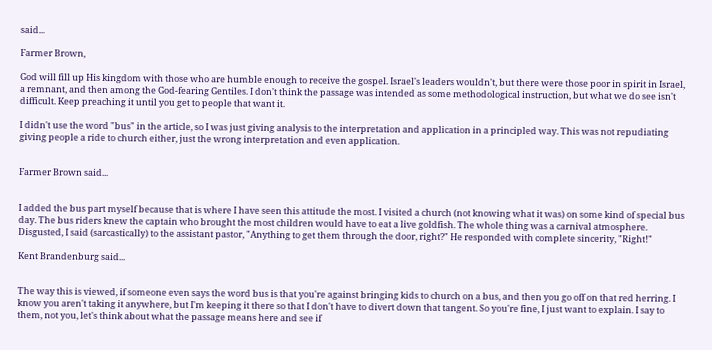said...

Farmer Brown,

God will fill up His kingdom with those who are humble enough to receive the gospel. Israel's leaders wouldn't, but there were those poor in spirit in Israel, a remnant, and then among the God-fearing Gentiles. I don't think the passage was intended as some methodological instruction, but what we do see isn't difficult. Keep preaching it until you get to people that want it.

I didn't use the word "bus" in the article, so I was just giving analysis to the interpretation and application in a principled way. This was not repudiating giving people a ride to church either, just the wrong interpretation and even application.


Farmer Brown said...


I added the bus part myself because that is where I have seen this attitude the most. I visited a church (not knowing what it was) on some kind of special bus day. The bus riders knew the captain who brought the most children would have to eat a live goldfish. The whole thing was a carnival atmosphere. Disgusted, I said (sarcastically) to the assistant pastor, "Anything to get them through the door, right?" He responded with complete sincerity, "Right!"

Kent Brandenburg said...


The way this is viewed, if someone even says the word bus is that you're against bringing kids to church on a bus, and then you go off on that red herring. I know you aren't taking it anywhere, but I'm keeping it there so that I don't have to divert down that tangent. So you're fine, I just want to explain. I say to them, not you, let's think about what the passage means here and see if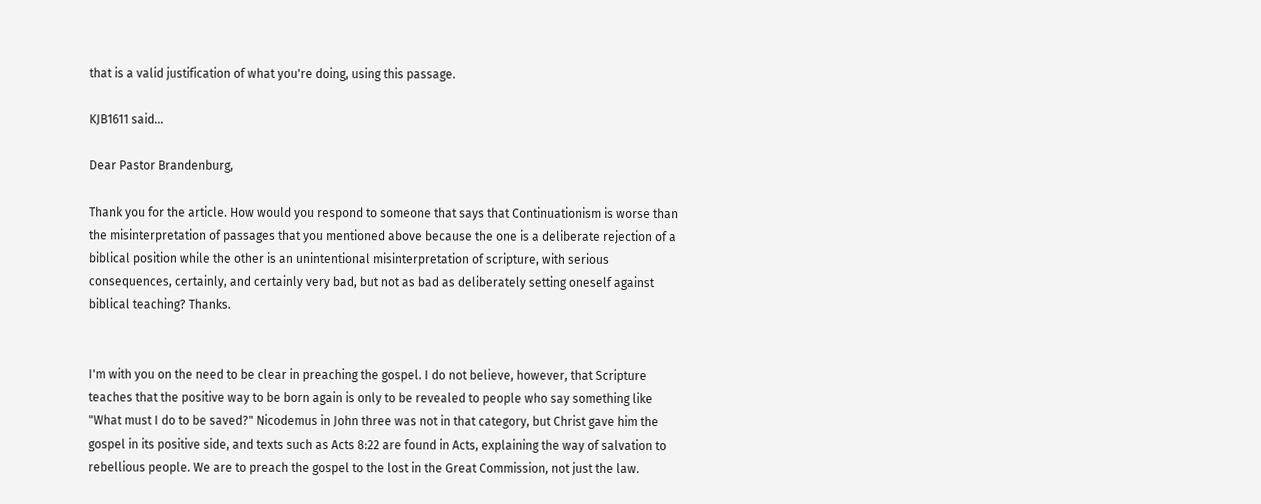that is a valid justification of what you're doing, using this passage.

KJB1611 said...

Dear Pastor Brandenburg,

Thank you for the article. How would you respond to someone that says that Continuationism is worse than the misinterpretation of passages that you mentioned above because the one is a deliberate rejection of a biblical position while the other is an unintentional misinterpretation of scripture, with serious consequences, certainly, and certainly very bad, but not as bad as deliberately setting oneself against biblical teaching? Thanks.


I'm with you on the need to be clear in preaching the gospel. I do not believe, however, that Scripture teaches that the positive way to be born again is only to be revealed to people who say something like "What must I do to be saved?" Nicodemus in John three was not in that category, but Christ gave him the gospel in its positive side, and texts such as Acts 8:22 are found in Acts, explaining the way of salvation to rebellious people. We are to preach the gospel to the lost in the Great Commission, not just the law.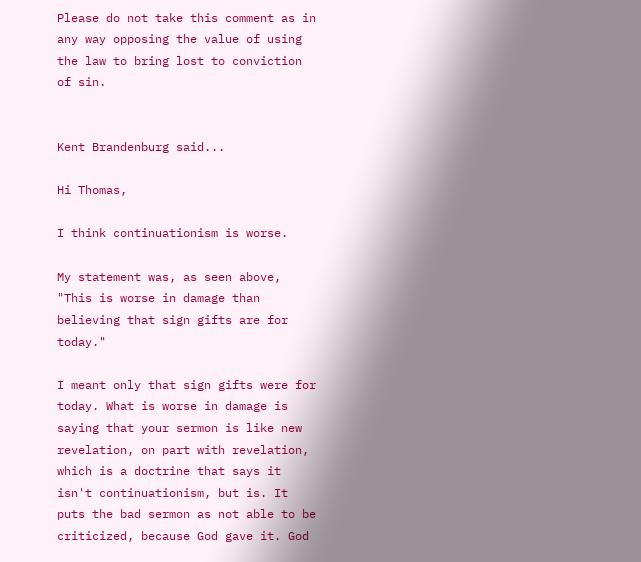Please do not take this comment as in any way opposing the value of using the law to bring lost to conviction of sin.


Kent Brandenburg said...

Hi Thomas,

I think continuationism is worse.

My statement was, as seen above, "This is worse in damage than believing that sign gifts are for today."

I meant only that sign gifts were for today. What is worse in damage is saying that your sermon is like new revelation, on part with revelation, which is a doctrine that says it isn't continuationism, but is. It puts the bad sermon as not able to be criticized, because God gave it. God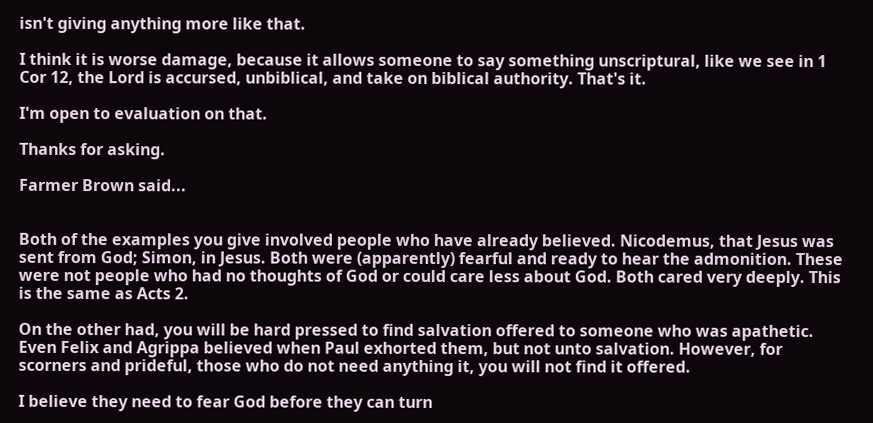isn't giving anything more like that.

I think it is worse damage, because it allows someone to say something unscriptural, like we see in 1 Cor 12, the Lord is accursed, unbiblical, and take on biblical authority. That's it.

I'm open to evaluation on that.

Thanks for asking.

Farmer Brown said...


Both of the examples you give involved people who have already believed. Nicodemus, that Jesus was sent from God; Simon, in Jesus. Both were (apparently) fearful and ready to hear the admonition. These were not people who had no thoughts of God or could care less about God. Both cared very deeply. This is the same as Acts 2.

On the other had, you will be hard pressed to find salvation offered to someone who was apathetic. Even Felix and Agrippa believed when Paul exhorted them, but not unto salvation. However, for scorners and prideful, those who do not need anything it, you will not find it offered.

I believe they need to fear God before they can turn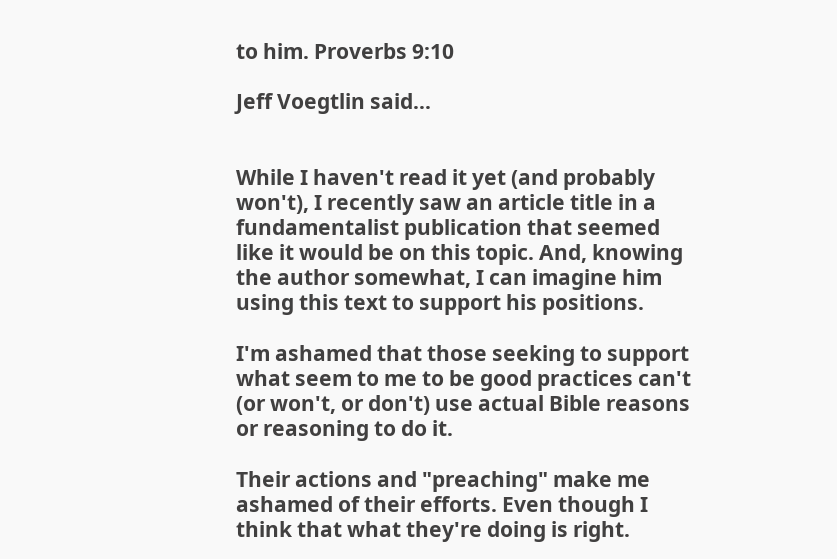to him. Proverbs 9:10

Jeff Voegtlin said...


While I haven't read it yet (and probably won't), I recently saw an article title in a fundamentalist publication that seemed like it would be on this topic. And, knowing the author somewhat, I can imagine him using this text to support his positions.

I'm ashamed that those seeking to support what seem to me to be good practices can't (or won't, or don't) use actual Bible reasons or reasoning to do it.

Their actions and "preaching" make me ashamed of their efforts. Even though I think that what they're doing is right.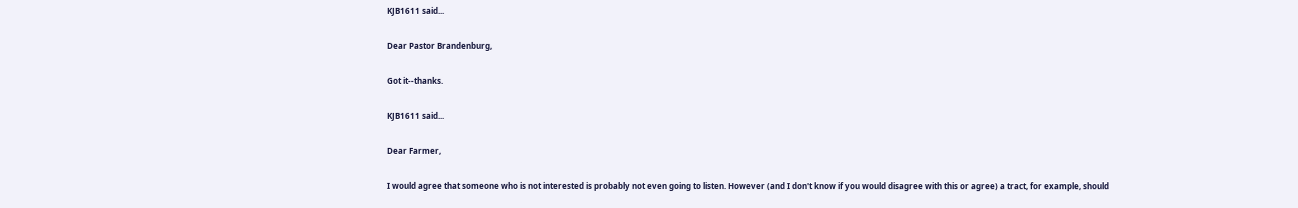KJB1611 said...

Dear Pastor Brandenburg,

Got it--thanks.

KJB1611 said...

Dear Farmer,

I would agree that someone who is not interested is probably not even going to listen. However (and I don't know if you would disagree with this or agree) a tract, for example, should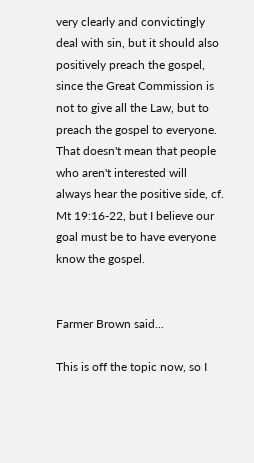very clearly and convictingly deal with sin, but it should also positively preach the gospel, since the Great Commission is not to give all the Law, but to preach the gospel to everyone. That doesn't mean that people who aren't interested will always hear the positive side, cf. Mt 19:16-22, but I believe our goal must be to have everyone know the gospel.


Farmer Brown said...

This is off the topic now, so I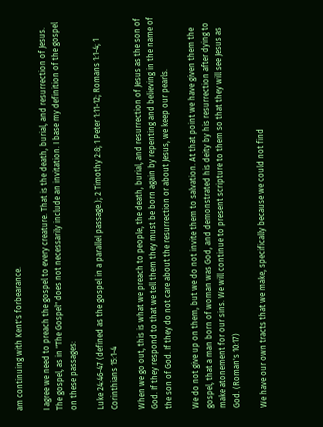am continuing with Kent's forbearance.

I agree we need to preach the gospel to every creature. That is the death, burial, and resurrection of Jesus. The gospel, as in "The Gospel" does not necessarily include an invitation. I base my definition of the gospel on these passages:

Luke 24:46-47 (defined as the gospel in a parallel passage.); 2 Timothy 2:8; 1 Peter 1:11-12; Romans 1:1-4; 1 Corinthians 15:1-4

When we go out, this is what we preach to people, the death, burial, and resurrection of Jesus as the son of God. If they respond to that we tell them they must be born again by repenting and believing in the name of the son of God. If they do not care about the resurrection or about Jesus, we keep our pearls.

We do not give up on them, but we do not invite them to salvation. At that point we have given them the gospel, that a man born of woman was God, and demonstrated his deity by his resurrection after dying to make atonement for our sins. We will continue to present scripture to them so that they will see Jesus as God. (Roman's 10:17)

We have our own tracts that we make, specifically because we could not find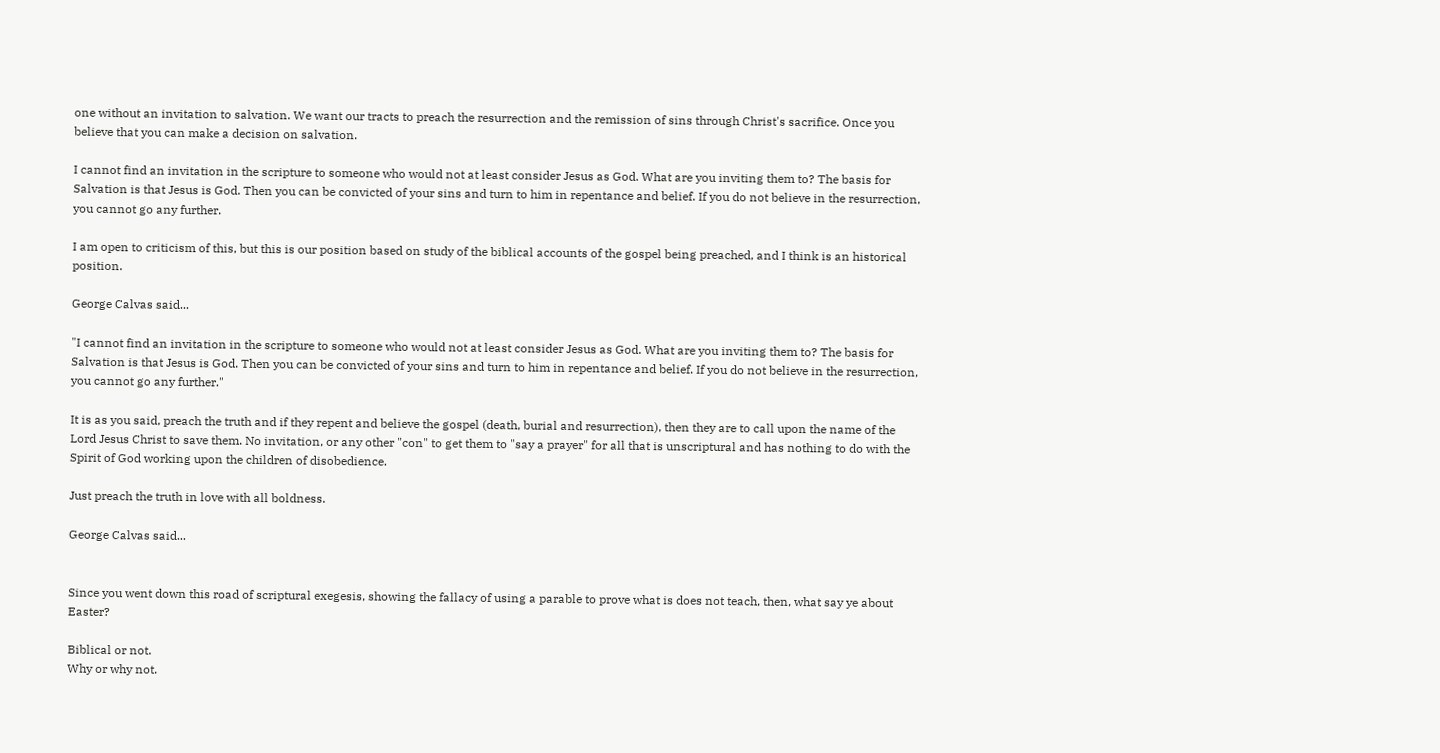one without an invitation to salvation. We want our tracts to preach the resurrection and the remission of sins through Christ's sacrifice. Once you believe that you can make a decision on salvation.

I cannot find an invitation in the scripture to someone who would not at least consider Jesus as God. What are you inviting them to? The basis for Salvation is that Jesus is God. Then you can be convicted of your sins and turn to him in repentance and belief. If you do not believe in the resurrection, you cannot go any further.

I am open to criticism of this, but this is our position based on study of the biblical accounts of the gospel being preached, and I think is an historical position.

George Calvas said...

"I cannot find an invitation in the scripture to someone who would not at least consider Jesus as God. What are you inviting them to? The basis for Salvation is that Jesus is God. Then you can be convicted of your sins and turn to him in repentance and belief. If you do not believe in the resurrection, you cannot go any further."

It is as you said, preach the truth and if they repent and believe the gospel (death, burial and resurrection), then they are to call upon the name of the Lord Jesus Christ to save them. No invitation, or any other "con" to get them to "say a prayer" for all that is unscriptural and has nothing to do with the Spirit of God working upon the children of disobedience.

Just preach the truth in love with all boldness.

George Calvas said...


Since you went down this road of scriptural exegesis, showing the fallacy of using a parable to prove what is does not teach, then, what say ye about Easter?

Biblical or not.
Why or why not.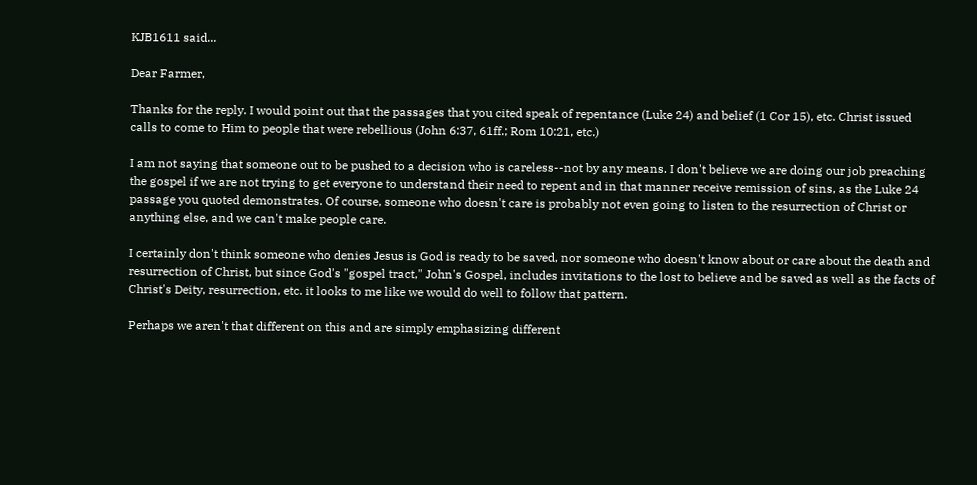KJB1611 said...

Dear Farmer,

Thanks for the reply. I would point out that the passages that you cited speak of repentance (Luke 24) and belief (1 Cor 15), etc. Christ issued calls to come to Him to people that were rebellious (John 6:37, 61ff.; Rom 10:21, etc.)

I am not saying that someone out to be pushed to a decision who is careless--not by any means. I don't believe we are doing our job preaching the gospel if we are not trying to get everyone to understand their need to repent and in that manner receive remission of sins, as the Luke 24 passage you quoted demonstrates. Of course, someone who doesn't care is probably not even going to listen to the resurrection of Christ or anything else, and we can't make people care.

I certainly don't think someone who denies Jesus is God is ready to be saved, nor someone who doesn't know about or care about the death and resurrection of Christ, but since God's "gospel tract," John's Gospel, includes invitations to the lost to believe and be saved as well as the facts of Christ's Deity, resurrection, etc. it looks to me like we would do well to follow that pattern.

Perhaps we aren't that different on this and are simply emphasizing different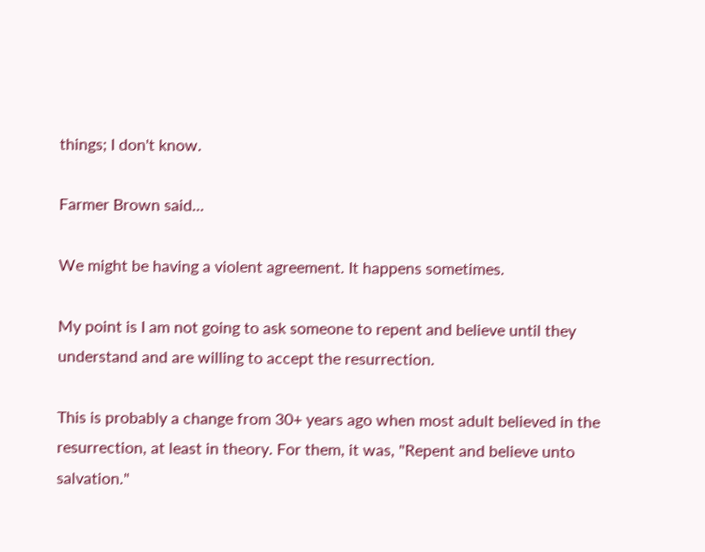things; I don't know.

Farmer Brown said...

We might be having a violent agreement. It happens sometimes.

My point is I am not going to ask someone to repent and believe until they understand and are willing to accept the resurrection.

This is probably a change from 30+ years ago when most adult believed in the resurrection, at least in theory. For them, it was, "Repent and believe unto salvation."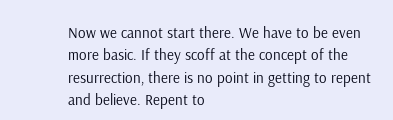Now we cannot start there. We have to be even more basic. If they scoff at the concept of the resurrection, there is no point in getting to repent and believe. Repent to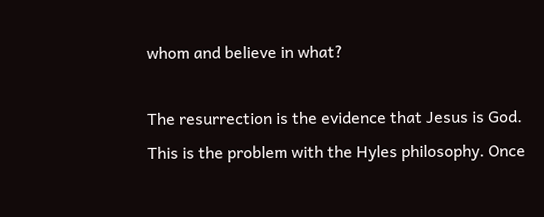whom and believe in what?

The resurrection is the evidence that Jesus is God. This is the problem with the Hyles philosophy. Once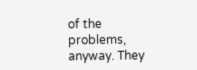of the problems, anyway. They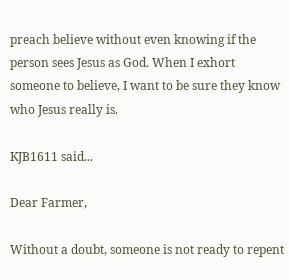preach believe without even knowing if the person sees Jesus as God. When I exhort someone to believe, I want to be sure they know who Jesus really is.

KJB1611 said...

Dear Farmer,

Without a doubt, someone is not ready to repent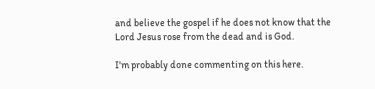and believe the gospel if he does not know that the Lord Jesus rose from the dead and is God.

I'm probably done commenting on this here.